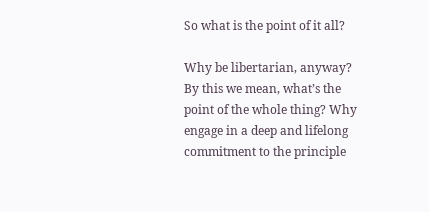So what is the point of it all?

Why be libertarian, anyway? By this we mean, what’s the point of the whole thing? Why engage in a deep and lifelong commitment to the principle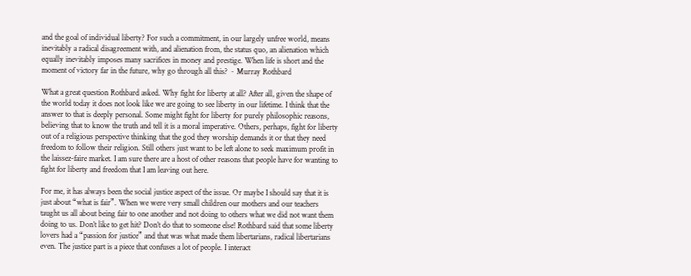and the goal of individual liberty? For such a commitment, in our largely unfree world, means inevitably a radical disagreement with, and alienation from, the status quo, an alienation which equally inevitably imposes many sacrifices in money and prestige. When life is short and the moment of victory far in the future, why go through all this? ~ Murray Rothbard

What a great question Rothbard asked. Why fight for liberty at all? After all, given the shape of the world today it does not look like we are going to see liberty in our lifetime. I think that the answer to that is deeply personal. Some might fight for liberty for purely philosophic reasons, believing that to know the truth and tell it is a moral imperative. Others, perhaps, fight for liberty out of a religious perspective thinking that the god they worship demands it or that they need freedom to follow their religion. Still others just want to be left alone to seek maximum profit in the laissez-faire market. I am sure there are a host of other reasons that people have for wanting to fight for liberty and freedom that I am leaving out here.

For me, it has always been the social justice aspect of the issue. Or maybe I should say that it is just about “what is fair”. When we were very small children our mothers and our teachers taught us all about being fair to one another and not doing to others what we did not want them doing to us. Don’t like to get hit? Don’t do that to someone else! Rothbard said that some liberty lovers had a “passion for justice” and that was what made them libertarians, radical libertarians even. The justice part is a piece that confuses a lot of people. I interact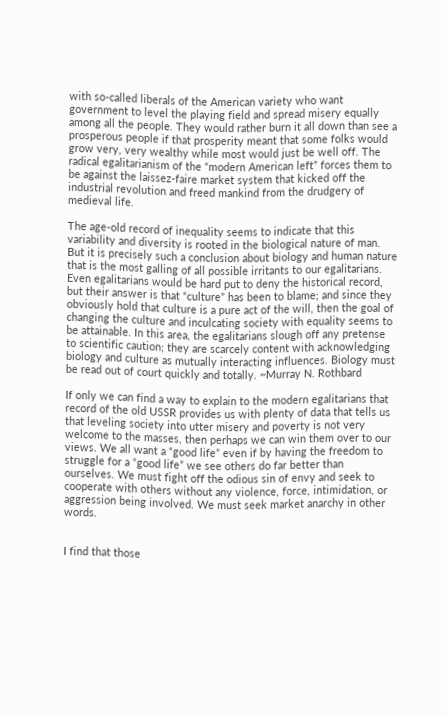with so-called liberals of the American variety who want government to level the playing field and spread misery equally among all the people. They would rather burn it all down than see a prosperous people if that prosperity meant that some folks would grow very, very wealthy while most would just be well off. The radical egalitarianism of the “modern American left” forces them to be against the laissez-faire market system that kicked off the industrial revolution and freed mankind from the drudgery of medieval life.

The age-old record of inequality seems to indicate that this variability and diversity is rooted in the biological nature of man. But it is precisely such a conclusion about biology and human nature that is the most galling of all possible irritants to our egalitarians. Even egalitarians would be hard put to deny the historical record, but their answer is that “culture” has been to blame; and since they obviously hold that culture is a pure act of the will, then the goal of changing the culture and inculcating society with equality seems to be attainable. In this area, the egalitarians slough off any pretense to scientific caution; they are scarcely content with acknowledging biology and culture as mutually interacting influences. Biology must be read out of court quickly and totally. ~Murray N. Rothbard

If only we can find a way to explain to the modern egalitarians that record of the old USSR provides us with plenty of data that tells us that leveling society into utter misery and poverty is not very welcome to the masses, then perhaps we can win them over to our views. We all want a “good life” even if by having the freedom to struggle for a “good life” we see others do far better than ourselves. We must fight off the odious sin of envy and seek to cooperate with others without any violence, force, intimidation, or aggression being involved. We must seek market anarchy in other words.


I find that those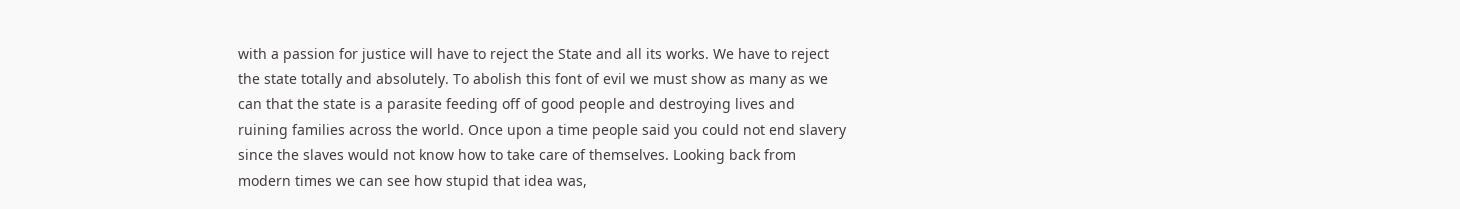with a passion for justice will have to reject the State and all its works. We have to reject the state totally and absolutely. To abolish this font of evil we must show as many as we can that the state is a parasite feeding off of good people and destroying lives and ruining families across the world. Once upon a time people said you could not end slavery since the slaves would not know how to take care of themselves. Looking back from modern times we can see how stupid that idea was,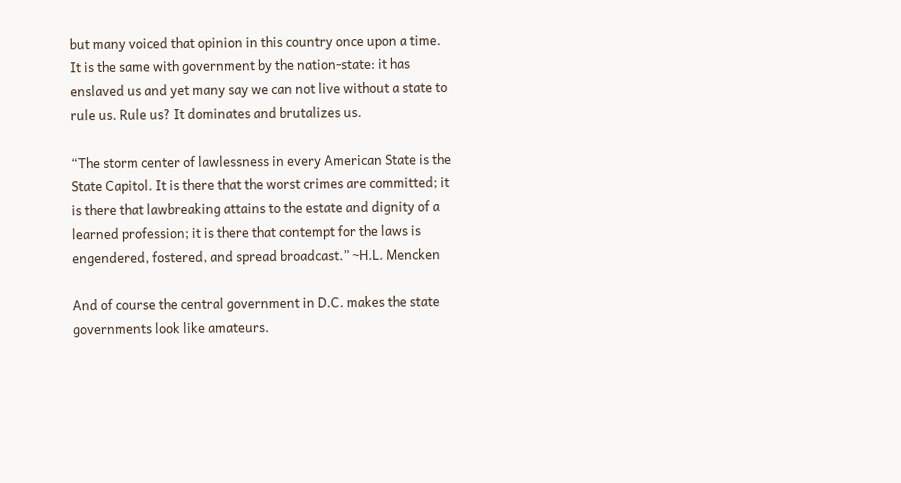but many voiced that opinion in this country once upon a time. It is the same with government by the nation-state: it has enslaved us and yet many say we can not live without a state to rule us. Rule us? It dominates and brutalizes us.

“The storm center of lawlessness in every American State is the State Capitol. It is there that the worst crimes are committed; it is there that lawbreaking attains to the estate and dignity of a learned profession; it is there that contempt for the laws is engendered, fostered, and spread broadcast.” ~H.L. Mencken

And of course the central government in D.C. makes the state governments look like amateurs.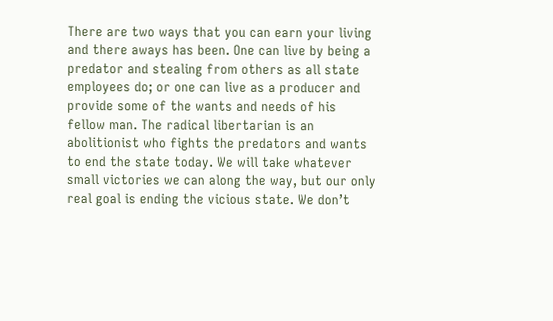There are two ways that you can earn your living and there aways has been. One can live by being a predator and stealing from others as all state employees do; or one can live as a producer and provide some of the wants and needs of his fellow man. The radical libertarian is an abolitionist who fights the predators and wants to end the state today. We will take whatever small victories we can along the way, but our only real goal is ending the vicious state. We don’t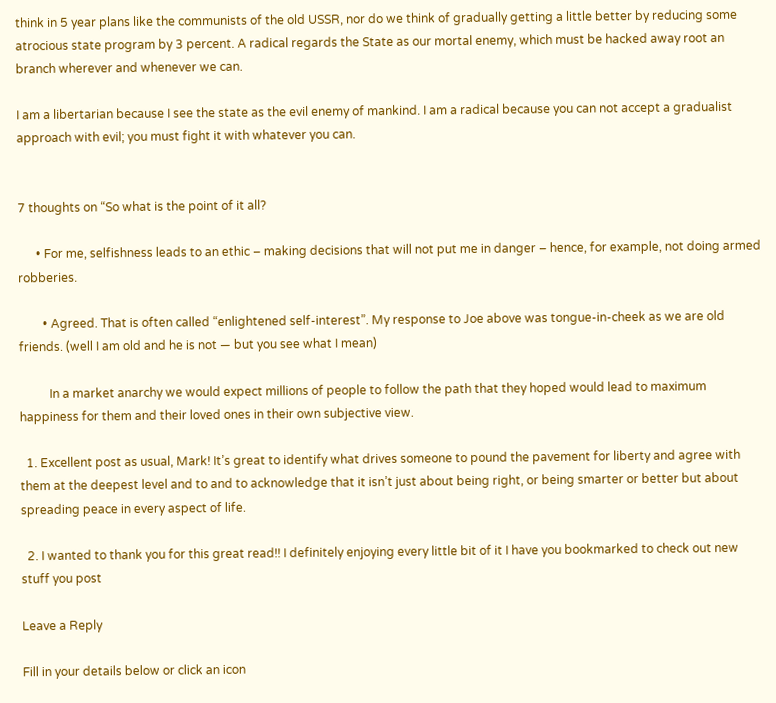think in 5 year plans like the communists of the old USSR, nor do we think of gradually getting a little better by reducing some atrocious state program by 3 percent. A radical regards the State as our mortal enemy, which must be hacked away root an branch wherever and whenever we can.

I am a libertarian because I see the state as the evil enemy of mankind. I am a radical because you can not accept a gradualist approach with evil; you must fight it with whatever you can.


7 thoughts on “So what is the point of it all?

      • For me, selfishness leads to an ethic – making decisions that will not put me in danger – hence, for example, not doing armed robberies.

        • Agreed. That is often called “enlightened self-interest”. My response to Joe above was tongue-in-cheek as we are old friends. (well I am old and he is not — but you see what I mean)

          In a market anarchy we would expect millions of people to follow the path that they hoped would lead to maximum happiness for them and their loved ones in their own subjective view.

  1. Excellent post as usual, Mark! It’s great to identify what drives someone to pound the pavement for liberty and agree with them at the deepest level and to and to acknowledge that it isn’t just about being right, or being smarter or better but about spreading peace in every aspect of life.

  2. I wanted to thank you for this great read!! I definitely enjoying every little bit of it I have you bookmarked to check out new stuff you post

Leave a Reply

Fill in your details below or click an icon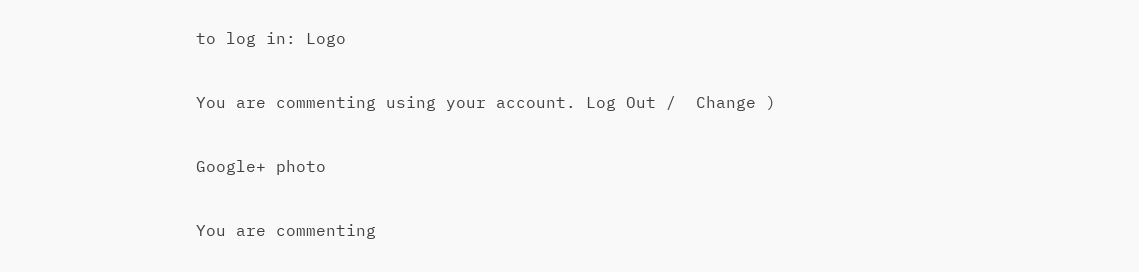to log in: Logo

You are commenting using your account. Log Out /  Change )

Google+ photo

You are commenting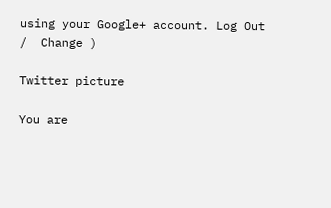using your Google+ account. Log Out /  Change )

Twitter picture

You are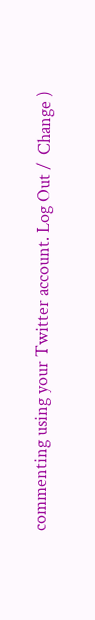commenting using your Twitter account. Log Out /  Change )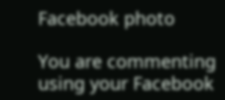Facebook photo

You are commenting using your Facebook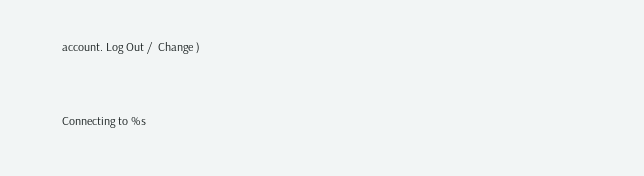account. Log Out /  Change )


Connecting to %s